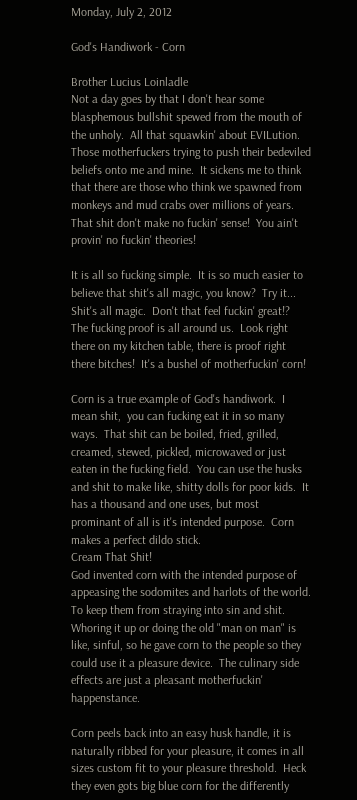Monday, July 2, 2012

God's Handiwork - Corn

Brother Lucius Loinladle
Not a day goes by that I don't hear some blasphemous bullshit spewed from the mouth of the unholy.  All that squawkin' about EVILution.  Those motherfuckers trying to push their bedeviled beliefs onto me and mine.  It sickens me to think that there are those who think we spawned from monkeys and mud crabs over millions of years.  That shit don't make no fuckin' sense!  You ain't provin' no fuckin' theories!

It is all so fucking simple.  It is so much easier to believe that shit's all magic, you know?  Try it... Shit's all magic.  Don't that feel fuckin' great!?  The fucking proof is all around us.  Look right there on my kitchen table, there is proof right there bitches!  It's a bushel of motherfuckin' corn!

Corn is a true example of God's handiwork.  I mean shit,  you can fucking eat it in so many ways.  That shit can be boiled, fried, grilled, creamed, stewed, pickled, microwaved or just eaten in the fucking field.  You can use the husks and shit to make like, shitty dolls for poor kids.  It has a thousand and one uses, but most prominant of all is it's intended purpose.  Corn makes a perfect dildo stick.
Cream That Shit!
God invented corn with the intended purpose of appeasing the sodomites and harlots of the world.  To keep them from straying into sin and shit.  Whoring it up or doing the old "man on man" is like, sinful, so he gave corn to the people so they could use it a pleasure device.  The culinary side effects are just a pleasant motherfuckin' happenstance.

Corn peels back into an easy husk handle, it is naturally ribbed for your pleasure, it comes in all sizes custom fit to your pleasure threshold.  Heck they even gots big blue corn for the differently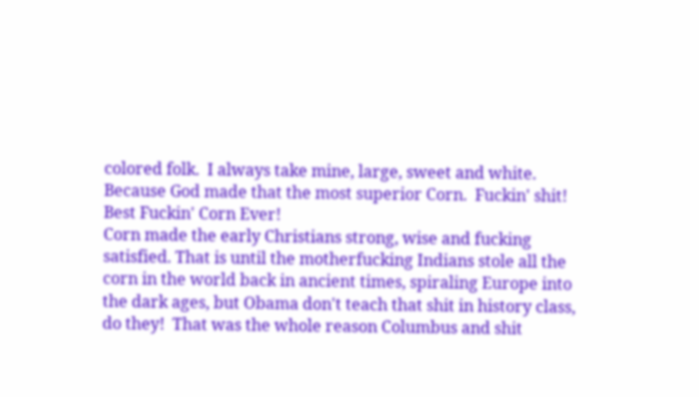colored folk.  I always take mine, large, sweet and white.  Because God made that the most superior Corn.  Fuckin' shit!
Best Fuckin' Corn Ever!
Corn made the early Christians strong, wise and fucking satisfied. That is until the motherfucking Indians stole all the corn in the world back in ancient times, spiraling Europe into the dark ages, but Obama don't teach that shit in history class, do they!  That was the whole reason Columbus and shit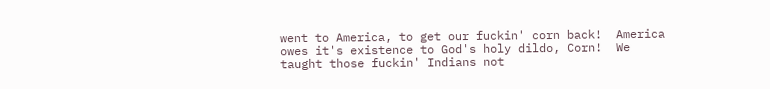went to America, to get our fuckin' corn back!  America owes it's existence to God's holy dildo, Corn!  We taught those fuckin' Indians not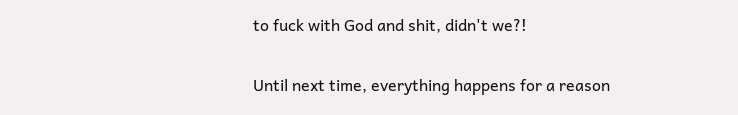to fuck with God and shit, didn't we?!

Until next time, everything happens for a reason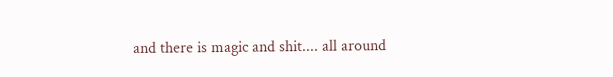and there is magic and shit.... all around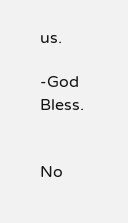us.

-God Bless.


No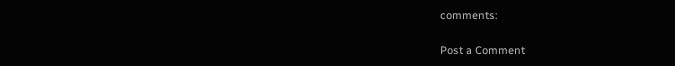comments:

Post a Comment